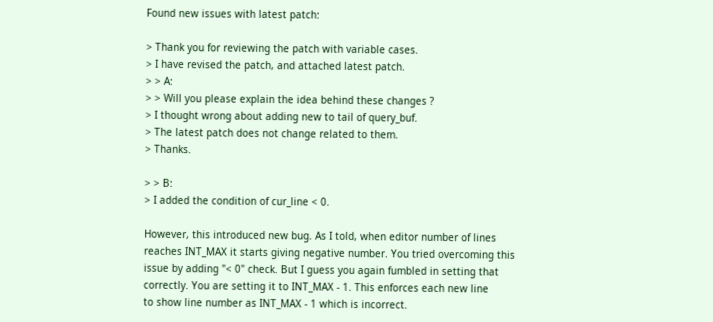Found new issues with latest patch:

> Thank you for reviewing the patch with variable cases.
> I have revised the patch, and attached latest patch.
> > A:
> > Will you please explain the idea behind these changes ?
> I thought wrong about adding new to tail of query_buf.
> The latest patch does not change related to them.
> Thanks.

> > B:
> I added the condition of cur_line < 0.

However, this introduced new bug. As I told, when editor number of lines
reaches INT_MAX it starts giving negative number. You tried overcoming this
issue by adding "< 0" check. But I guess you again fumbled in setting that
correctly. You are setting it to INT_MAX - 1. This enforces each new line
to show line number as INT_MAX - 1 which is incorrect.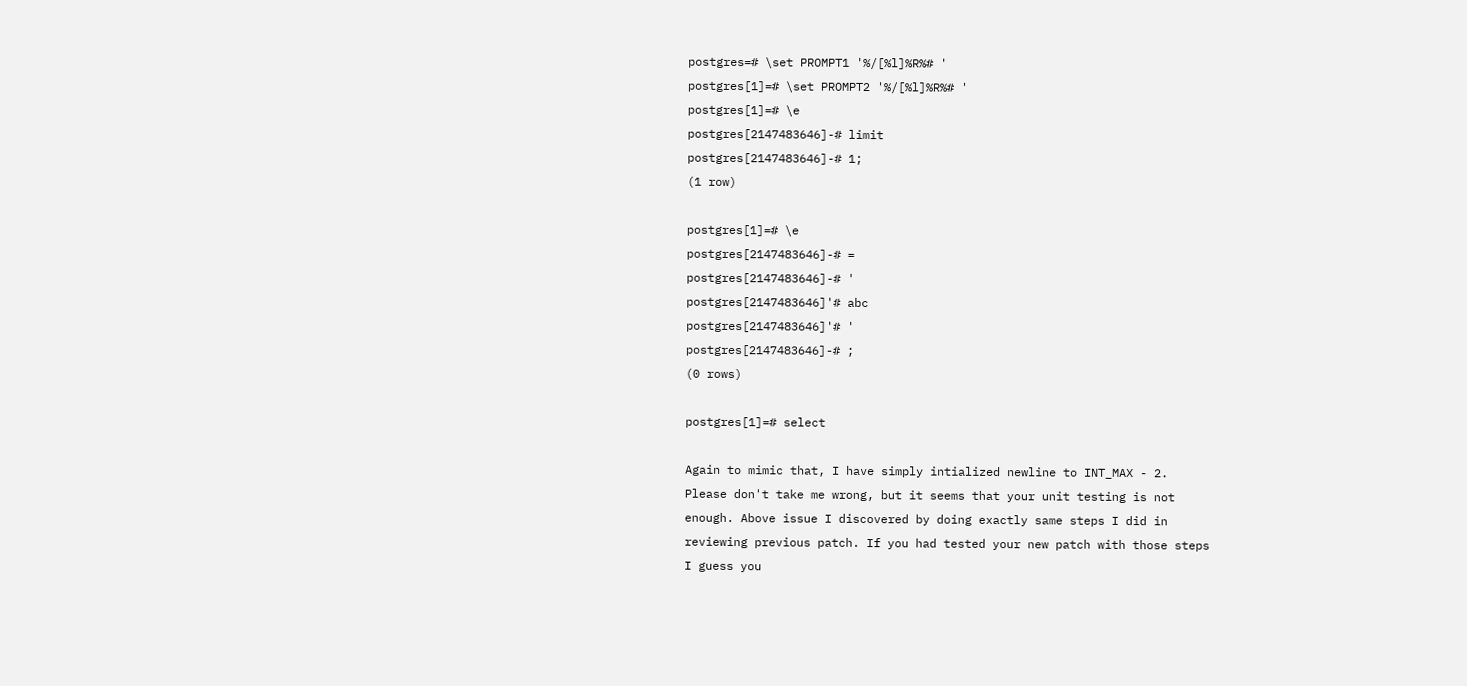postgres=# \set PROMPT1 '%/[%l]%R%# '
postgres[1]=# \set PROMPT2 '%/[%l]%R%# '
postgres[1]=# \e
postgres[2147483646]-# limit
postgres[2147483646]-# 1;
(1 row)

postgres[1]=# \e
postgres[2147483646]-# =
postgres[2147483646]-# '
postgres[2147483646]'# abc
postgres[2147483646]'# '
postgres[2147483646]-# ;
(0 rows)

postgres[1]=# select

Again to mimic that, I have simply intialized newline to INT_MAX - 2.
Please don't take me wrong, but it seems that your unit testing is not
enough. Above issue I discovered by doing exactly same steps I did in
reviewing previous patch. If you had tested your new patch with those steps
I guess you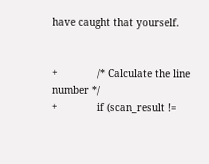have caught that yourself.


+             /* Calculate the line number */
+             if (scan_result !=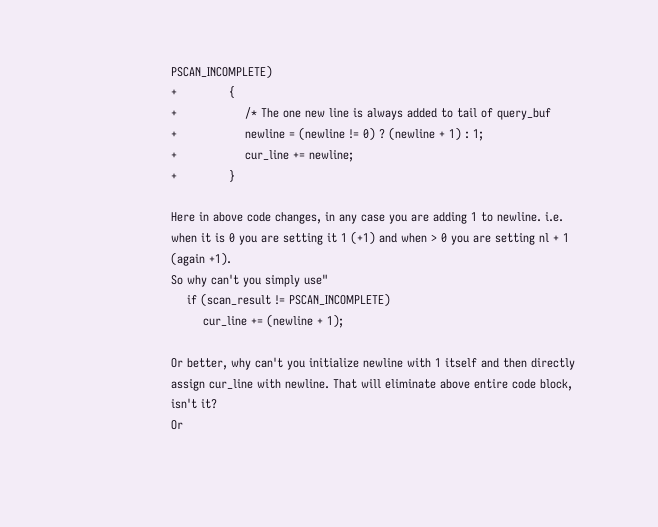PSCAN_INCOMPLETE)
+             {
+                 /* The one new line is always added to tail of query_buf
+                 newline = (newline != 0) ? (newline + 1) : 1;
+                 cur_line += newline;
+             }

Here in above code changes, in any case you are adding 1 to newline. i.e.
when it is 0 you are setting it 1 (+1) and when > 0 you are setting nl + 1
(again +1).
So why can't you simply use"
    if (scan_result != PSCAN_INCOMPLETE)
        cur_line += (newline + 1);

Or better, why can't you initialize newline with 1 itself and then directly
assign cur_line with newline. That will eliminate above entire code block,
isn't it?
Or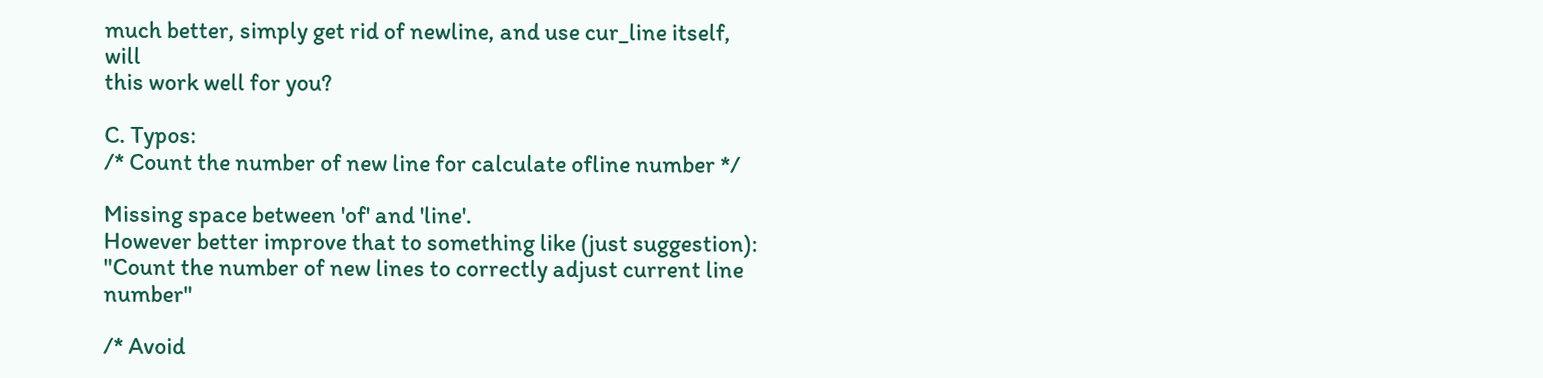much better, simply get rid of newline, and use cur_line itself, will
this work well for you?

C. Typos:
/* Count the number of new line for calculate ofline number */

Missing space between 'of' and 'line'.
However better improve that to something like (just suggestion):
"Count the number of new lines to correctly adjust current line number"

/* Avoid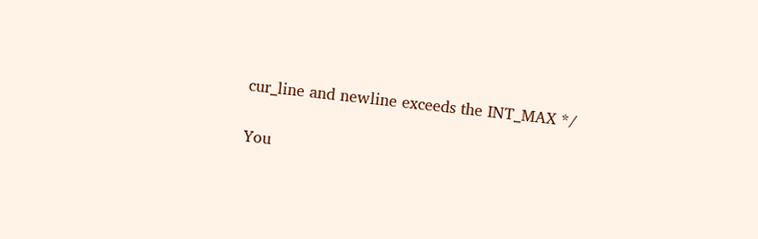cur_line and newline exceeds the INT_MAX */

You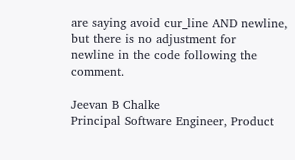are saying avoid cur_line AND newline, but there is no adjustment for
newline in the code following the comment.

Jeevan B Chalke
Principal Software Engineer, Product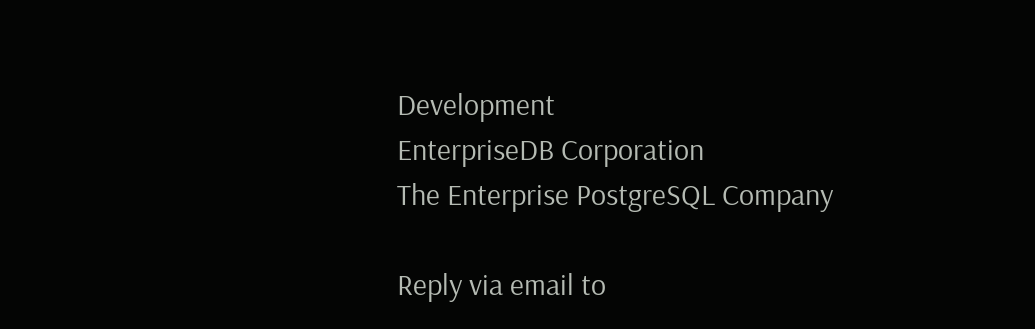Development
EnterpriseDB Corporation
The Enterprise PostgreSQL Company

Reply via email to